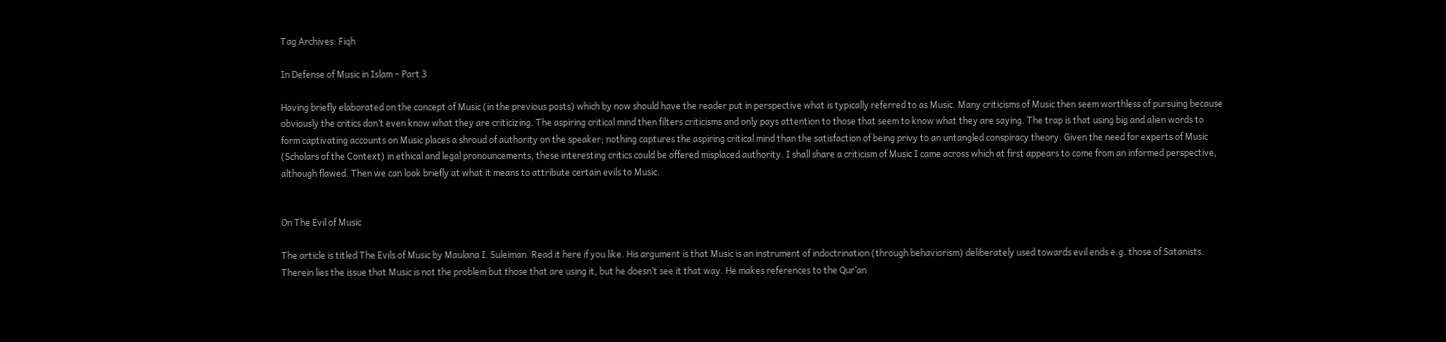Tag Archives: Fiqh

In Defense of Music in Islam – Part 3

Having briefly elaborated on the concept of Music (in the previous posts) which by now should have the reader put in perspective what is typically referred to as Music. Many criticisms of Music then seem worthless of pursuing because obviously the critics don’t even know what they are criticizing. The aspiring critical mind then filters criticisms and only pays attention to those that seem to know what they are saying. The trap is that using big and alien words to form captivating accounts on Music places a shroud of authority on the speaker; nothing captures the aspiring critical mind than the satisfaction of being privy to an untangled conspiracy theory. Given the need for experts of Music (Scholars of the Context) in ethical and legal pronouncements, these interesting critics could be offered misplaced authority. I shall share a criticism of Music I came across which at first appears to come from an informed perspective, although flawed. Then we can look briefly at what it means to attribute certain evils to Music.


On The Evil of Music

The article is titled The Evils of Music by Maulana I. Suleiman. Read it here if you like. His argument is that Music is an instrument of indoctrination (through behaviorism) deliberately used towards evil ends e.g. those of Satanists. Therein lies the issue that Music is not the problem but those that are using it, but he doesn’t see it that way. He makes references to the Qur’an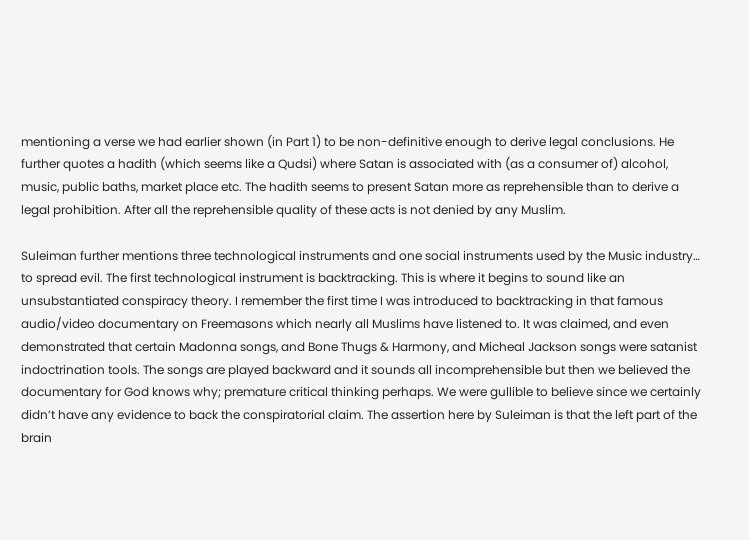mentioning a verse we had earlier shown (in Part 1) to be non-definitive enough to derive legal conclusions. He further quotes a hadith (which seems like a Qudsi) where Satan is associated with (as a consumer of) alcohol, music, public baths, market place etc. The hadith seems to present Satan more as reprehensible than to derive a legal prohibition. After all the reprehensible quality of these acts is not denied by any Muslim.

Suleiman further mentions three technological instruments and one social instruments used by the Music industry… to spread evil. The first technological instrument is backtracking. This is where it begins to sound like an unsubstantiated conspiracy theory. I remember the first time I was introduced to backtracking in that famous audio/video documentary on Freemasons which nearly all Muslims have listened to. It was claimed, and even demonstrated that certain Madonna songs, and Bone Thugs & Harmony, and Micheal Jackson songs were satanist indoctrination tools. The songs are played backward and it sounds all incomprehensible but then we believed the documentary for God knows why; premature critical thinking perhaps. We were gullible to believe since we certainly didn’t have any evidence to back the conspiratorial claim. The assertion here by Suleiman is that the left part of the brain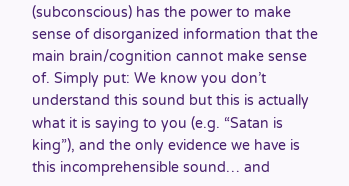(subconscious) has the power to make sense of disorganized information that the main brain/cognition cannot make sense of. Simply put: We know you don’t understand this sound but this is actually what it is saying to you (e.g. “Satan is king”), and the only evidence we have is this incomprehensible sound… and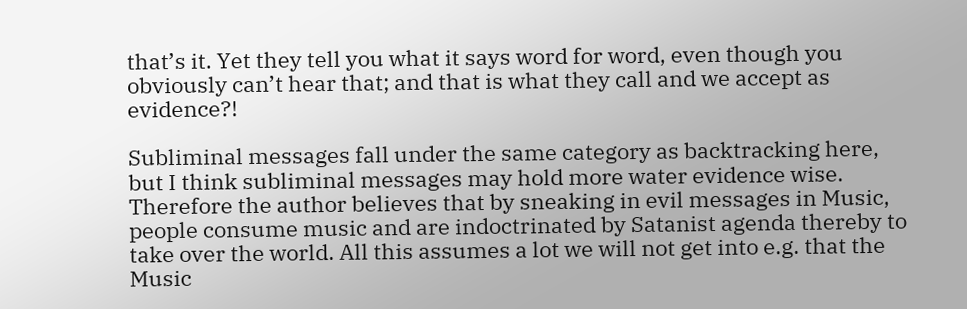that’s it. Yet they tell you what it says word for word, even though you obviously can’t hear that; and that is what they call and we accept as evidence?!

Subliminal messages fall under the same category as backtracking here, but I think subliminal messages may hold more water evidence wise. Therefore the author believes that by sneaking in evil messages in Music, people consume music and are indoctrinated by Satanist agenda thereby to take over the world. All this assumes a lot we will not get into e.g. that the Music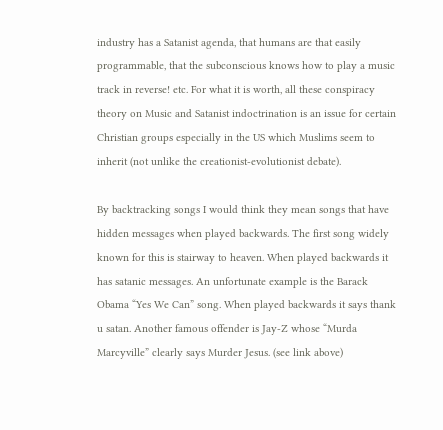industry has a Satanist agenda, that humans are that easily programmable, that the subconscious knows how to play a music track in reverse! etc. For what it is worth, all these conspiracy theory on Music and Satanist indoctrination is an issue for certain Christian groups especially in the US which Muslims seem to inherit (not unlike the creationist-evolutionist debate).

By backtracking songs I would think they mean songs that have hidden messages when played backwards. The first song widely known for this is stairway to heaven. When played backwards it has satanic messages. An unfortunate example is the Barack Obama “Yes We Can” song. When played backwards it says thank u satan. Another famous offender is Jay-Z whose “Murda Marcyville” clearly says Murder Jesus. (see link above)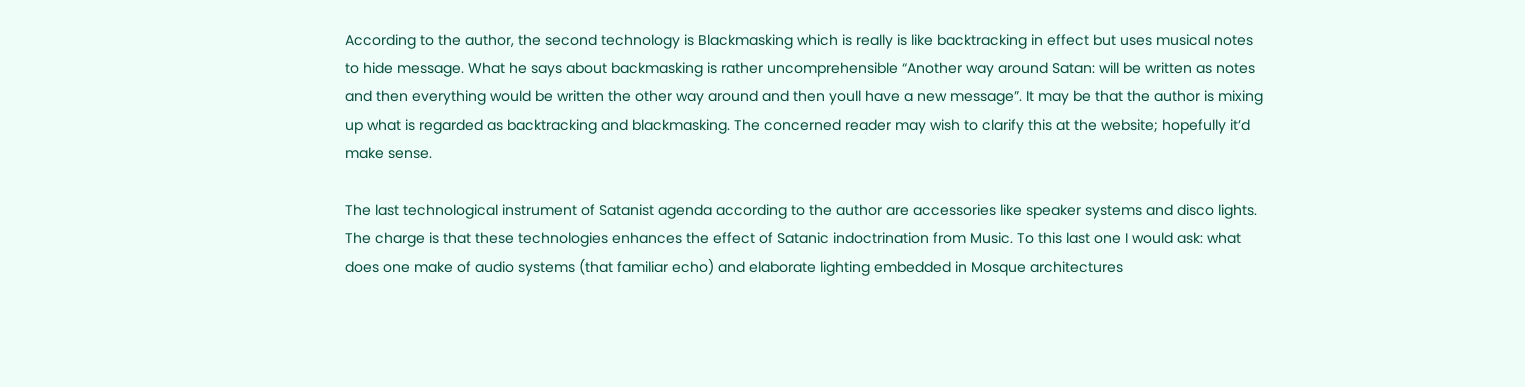According to the author, the second technology is Blackmasking which is really is like backtracking in effect but uses musical notes to hide message. What he says about backmasking is rather uncomprehensible “Another way around Satan: will be written as notes and then everything would be written the other way around and then youll have a new message”. It may be that the author is mixing up what is regarded as backtracking and blackmasking. The concerned reader may wish to clarify this at the website; hopefully it’d make sense.

The last technological instrument of Satanist agenda according to the author are accessories like speaker systems and disco lights. The charge is that these technologies enhances the effect of Satanic indoctrination from Music. To this last one I would ask: what does one make of audio systems (that familiar echo) and elaborate lighting embedded in Mosque architectures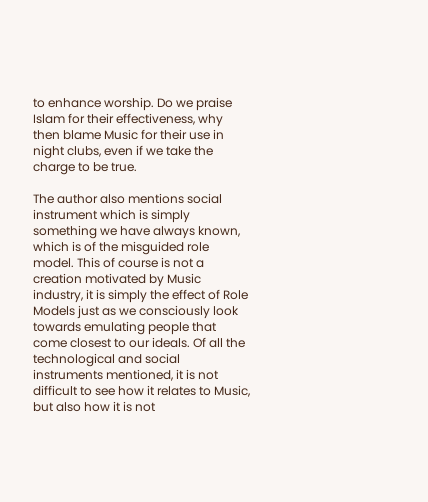to enhance worship. Do we praise Islam for their effectiveness, why then blame Music for their use in night clubs, even if we take the charge to be true.

The author also mentions social instrument which is simply something we have always known, which is of the misguided role model. This of course is not a creation motivated by Music industry, it is simply the effect of Role Models just as we consciously look towards emulating people that come closest to our ideals. Of all the technological and social instruments mentioned, it is not difficult to see how it relates to Music, but also how it is not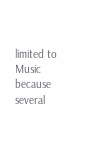limited to Music because several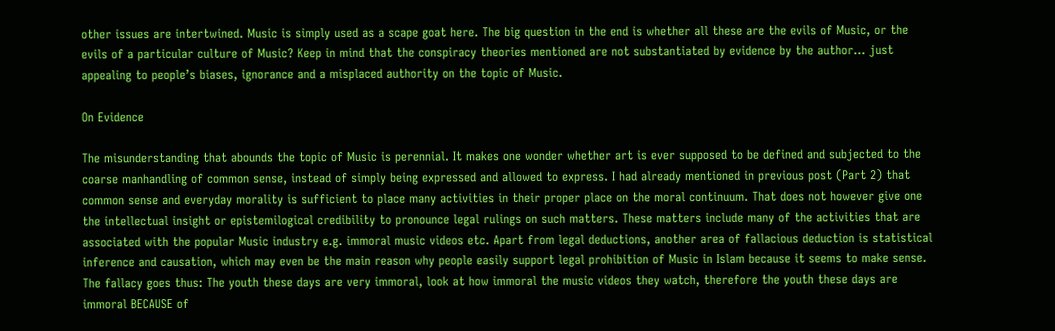other issues are intertwined. Music is simply used as a scape goat here. The big question in the end is whether all these are the evils of Music, or the evils of a particular culture of Music? Keep in mind that the conspiracy theories mentioned are not substantiated by evidence by the author… just appealing to people’s biases, ignorance and a misplaced authority on the topic of Music.

On Evidence

The misunderstanding that abounds the topic of Music is perennial. It makes one wonder whether art is ever supposed to be defined and subjected to the coarse manhandling of common sense, instead of simply being expressed and allowed to express. I had already mentioned in previous post (Part 2) that common sense and everyday morality is sufficient to place many activities in their proper place on the moral continuum. That does not however give one the intellectual insight or epistemilogical credibility to pronounce legal rulings on such matters. These matters include many of the activities that are associated with the popular Music industry e.g. immoral music videos etc. Apart from legal deductions, another area of fallacious deduction is statistical inference and causation, which may even be the main reason why people easily support legal prohibition of Music in Islam because it seems to make sense. The fallacy goes thus: The youth these days are very immoral, look at how immoral the music videos they watch, therefore the youth these days are immoral BECAUSE of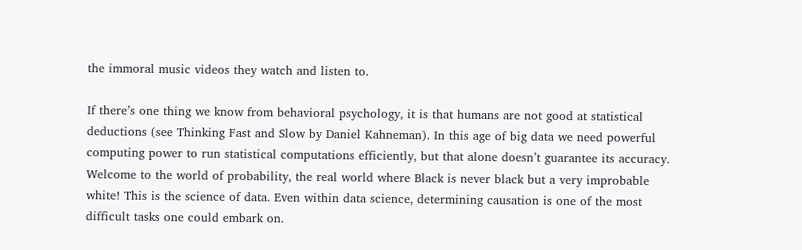the immoral music videos they watch and listen to.

If there’s one thing we know from behavioral psychology, it is that humans are not good at statistical deductions (see Thinking Fast and Slow by Daniel Kahneman). In this age of big data we need powerful computing power to run statistical computations efficiently, but that alone doesn’t guarantee its accuracy. Welcome to the world of probability, the real world where Black is never black but a very improbable white! This is the science of data. Even within data science, determining causation is one of the most difficult tasks one could embark on.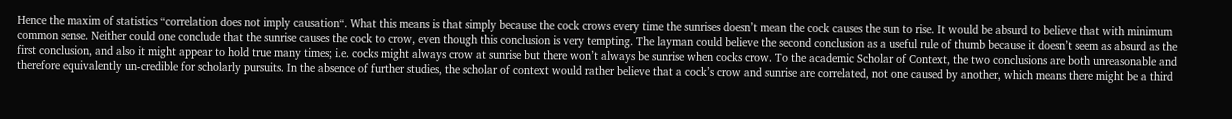Hence the maxim of statistics “correlation does not imply causation“. What this means is that simply because the cock crows every time the sunrises doesn’t mean the cock causes the sun to rise. It would be absurd to believe that with minimum common sense. Neither could one conclude that the sunrise causes the cock to crow, even though this conclusion is very tempting. The layman could believe the second conclusion as a useful rule of thumb because it doesn’t seem as absurd as the first conclusion, and also it might appear to hold true many times; i.e. cocks might always crow at sunrise but there won’t always be sunrise when cocks crow. To the academic Scholar of Context, the two conclusions are both unreasonable and therefore equivalently un-credible for scholarly pursuits. In the absence of further studies, the scholar of context would rather believe that a cock’s crow and sunrise are correlated, not one caused by another, which means there might be a third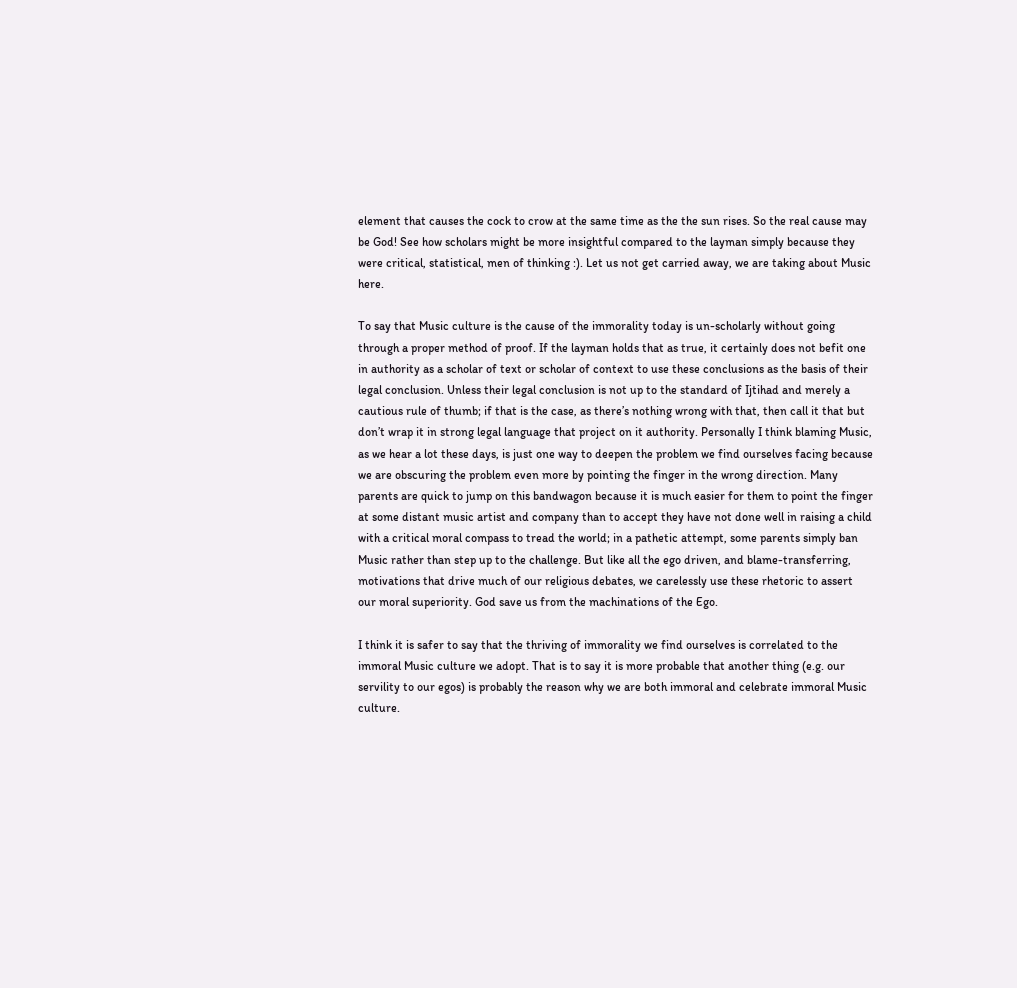element that causes the cock to crow at the same time as the the sun rises. So the real cause may be God! See how scholars might be more insightful compared to the layman simply because they were critical, statistical, men of thinking :). Let us not get carried away, we are taking about Music here.

To say that Music culture is the cause of the immorality today is un-scholarly without going through a proper method of proof. If the layman holds that as true, it certainly does not befit one in authority as a scholar of text or scholar of context to use these conclusions as the basis of their legal conclusion. Unless their legal conclusion is not up to the standard of Ijtihad and merely a cautious rule of thumb; if that is the case, as there’s nothing wrong with that, then call it that but don’t wrap it in strong legal language that project on it authority. Personally I think blaming Music, as we hear a lot these days, is just one way to deepen the problem we find ourselves facing because we are obscuring the problem even more by pointing the finger in the wrong direction. Many parents are quick to jump on this bandwagon because it is much easier for them to point the finger at some distant music artist and company than to accept they have not done well in raising a child with a critical moral compass to tread the world; in a pathetic attempt, some parents simply ban Music rather than step up to the challenge. But like all the ego driven, and blame-transferring, motivations that drive much of our religious debates, we carelessly use these rhetoric to assert our moral superiority. God save us from the machinations of the Ego.

I think it is safer to say that the thriving of immorality we find ourselves is correlated to the immoral Music culture we adopt. That is to say it is more probable that another thing (e.g. our servility to our egos) is probably the reason why we are both immoral and celebrate immoral Music culture.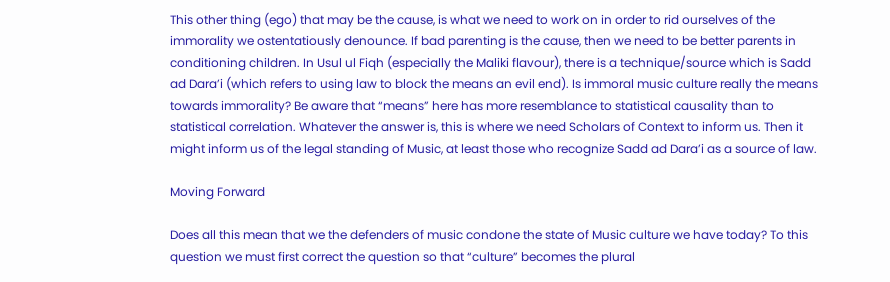This other thing (ego) that may be the cause, is what we need to work on in order to rid ourselves of the immorality we ostentatiously denounce. If bad parenting is the cause, then we need to be better parents in conditioning children. In Usul ul Fiqh (especially the Maliki flavour), there is a technique/source which is Sadd ad Dara’i (which refers to using law to block the means an evil end). Is immoral music culture really the means towards immorality? Be aware that “means” here has more resemblance to statistical causality than to statistical correlation. Whatever the answer is, this is where we need Scholars of Context to inform us. Then it might inform us of the legal standing of Music, at least those who recognize Sadd ad Dara’i as a source of law.

Moving Forward

Does all this mean that we the defenders of music condone the state of Music culture we have today? To this question we must first correct the question so that “culture” becomes the plural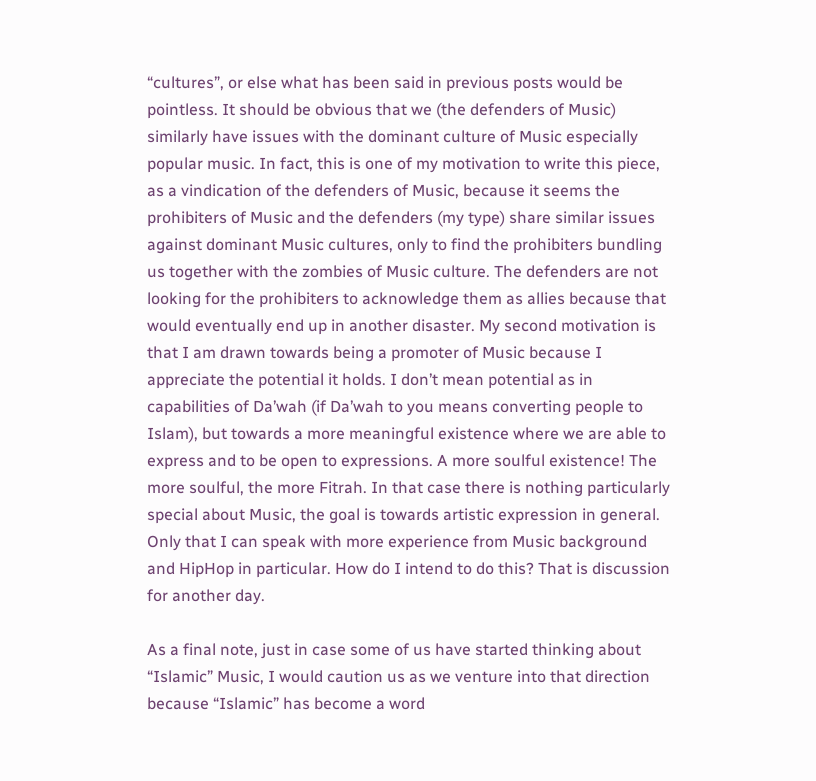“cultures”, or else what has been said in previous posts would be pointless. It should be obvious that we (the defenders of Music) similarly have issues with the dominant culture of Music especially popular music. In fact, this is one of my motivation to write this piece, as a vindication of the defenders of Music, because it seems the prohibiters of Music and the defenders (my type) share similar issues against dominant Music cultures, only to find the prohibiters bundling us together with the zombies of Music culture. The defenders are not looking for the prohibiters to acknowledge them as allies because that would eventually end up in another disaster. My second motivation is that I am drawn towards being a promoter of Music because I appreciate the potential it holds. I don’t mean potential as in capabilities of Da’wah (if Da’wah to you means converting people to Islam), but towards a more meaningful existence where we are able to express and to be open to expressions. A more soulful existence! The more soulful, the more Fitrah. In that case there is nothing particularly special about Music, the goal is towards artistic expression in general. Only that I can speak with more experience from Music background and HipHop in particular. How do I intend to do this? That is discussion for another day.

As a final note, just in case some of us have started thinking about “Islamic” Music, I would caution us as we venture into that direction because “Islamic” has become a word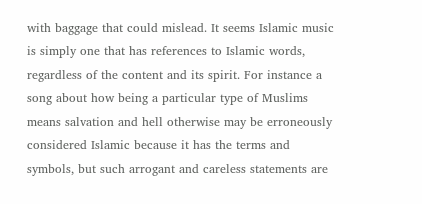with baggage that could mislead. It seems Islamic music is simply one that has references to Islamic words, regardless of the content and its spirit. For instance a song about how being a particular type of Muslims means salvation and hell otherwise may be erroneously considered Islamic because it has the terms and symbols, but such arrogant and careless statements are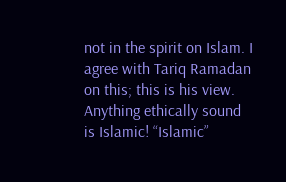not in the spirit on Islam. I agree with Tariq Ramadan on this; this is his view. Anything ethically sound is Islamic! “Islamic”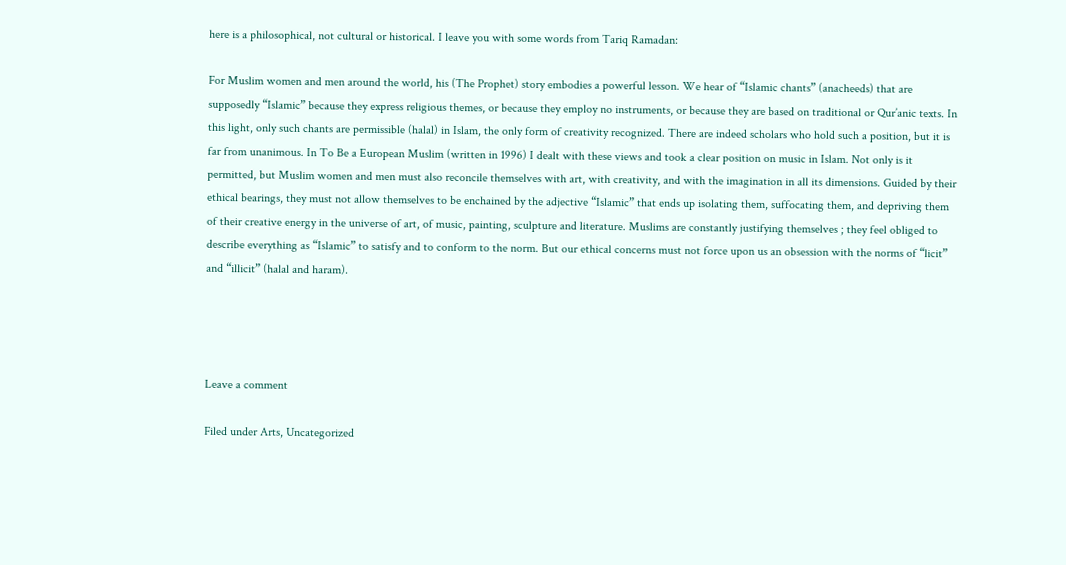here is a philosophical, not cultural or historical. I leave you with some words from Tariq Ramadan:

For Muslim women and men around the world, his (The Prophet) story embodies a powerful lesson. We hear of “Islamic chants” (anacheeds) that are supposedly “Islamic” because they express religious themes, or because they employ no instruments, or because they are based on traditional or Qur’anic texts. In this light, only such chants are permissible (halal) in Islam, the only form of creativity recognized. There are indeed scholars who hold such a position, but it is far from unanimous. In To Be a European Muslim (written in 1996) I dealt with these views and took a clear position on music in Islam. Not only is it permitted, but Muslim women and men must also reconcile themselves with art, with creativity, and with the imagination in all its dimensions. Guided by their ethical bearings, they must not allow themselves to be enchained by the adjective “Islamic” that ends up isolating them, suffocating them, and depriving them of their creative energy in the universe of art, of music, painting, sculpture and literature. Muslims are constantly justifying themselves ; they feel obliged to describe everything as “Islamic” to satisfy and to conform to the norm. But our ethical concerns must not force upon us an obsession with the norms of “licit” and “illicit” (halal and haram).




Leave a comment

Filed under Arts, Uncategorized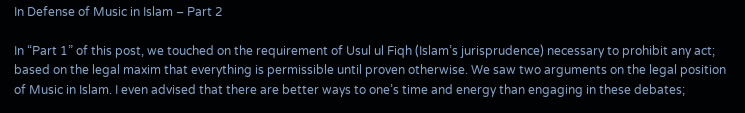In Defense of Music in Islam – Part 2

In “Part 1” of this post, we touched on the requirement of Usul ul Fiqh (Islam’s jurisprudence) necessary to prohibit any act; based on the legal maxim that everything is permissible until proven otherwise. We saw two arguments on the legal position of Music in Islam. I even advised that there are better ways to one’s time and energy than engaging in these debates;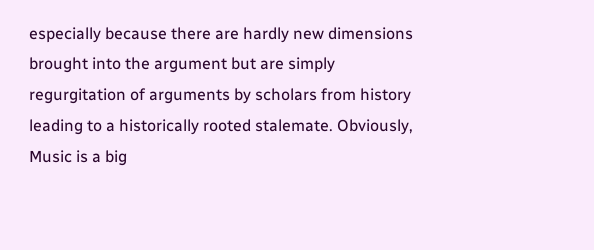especially because there are hardly new dimensions brought into the argument but are simply regurgitation of arguments by scholars from history leading to a historically rooted stalemate. Obviously, Music is a big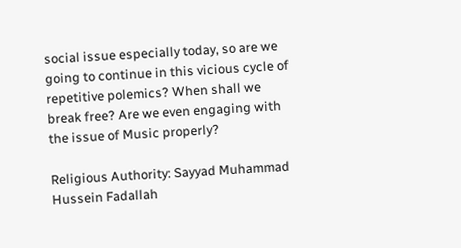social issue especially today, so are we going to continue in this vicious cycle of repetitive polemics? When shall we break free? Are we even engaging with the issue of Music properly?

Religious Authority: Sayyad Muhammad Hussein Fadallah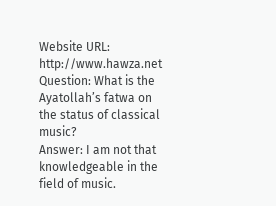Website URL: http://www.hawza.net
Question: What is the Ayatollah’s fatwa on the status of classical music?
Answer: I am not that knowledgeable in the field of music.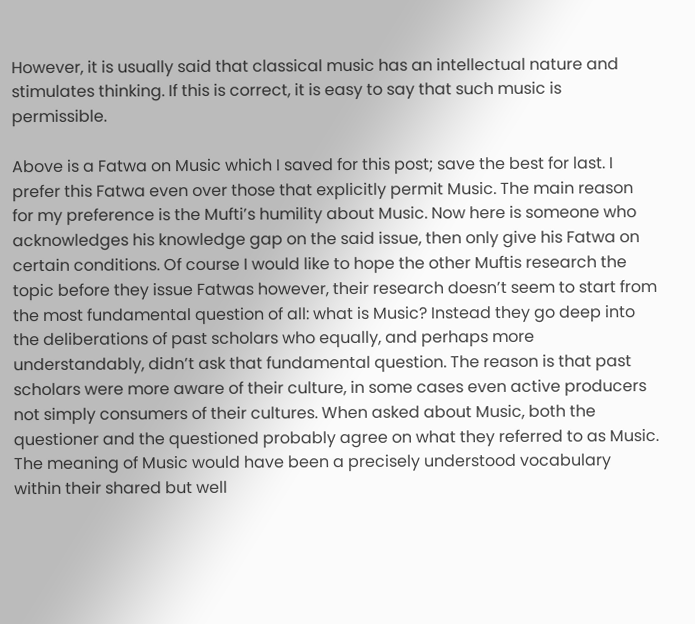However, it is usually said that classical music has an intellectual nature and stimulates thinking. If this is correct, it is easy to say that such music is permissible.

Above is a Fatwa on Music which I saved for this post; save the best for last. I prefer this Fatwa even over those that explicitly permit Music. The main reason for my preference is the Mufti’s humility about Music. Now here is someone who acknowledges his knowledge gap on the said issue, then only give his Fatwa on certain conditions. Of course I would like to hope the other Muftis research the topic before they issue Fatwas however, their research doesn’t seem to start from the most fundamental question of all: what is Music? Instead they go deep into the deliberations of past scholars who equally, and perhaps more understandably, didn’t ask that fundamental question. The reason is that past scholars were more aware of their culture, in some cases even active producers not simply consumers of their cultures. When asked about Music, both the questioner and the questioned probably agree on what they referred to as Music. The meaning of Music would have been a precisely understood vocabulary within their shared but well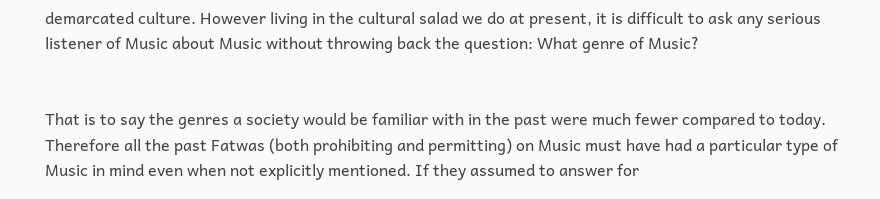demarcated culture. However living in the cultural salad we do at present, it is difficult to ask any serious listener of Music about Music without throwing back the question: What genre of Music?


That is to say the genres a society would be familiar with in the past were much fewer compared to today. Therefore all the past Fatwas (both prohibiting and permitting) on Music must have had a particular type of Music in mind even when not explicitly mentioned. If they assumed to answer for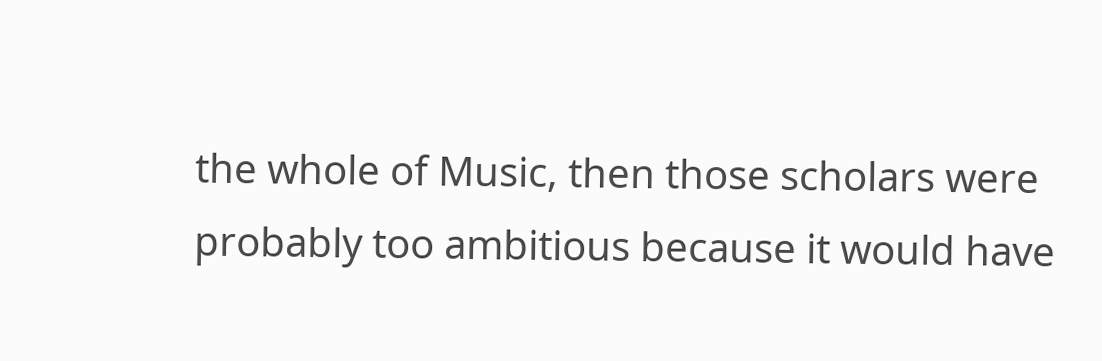the whole of Music, then those scholars were probably too ambitious because it would have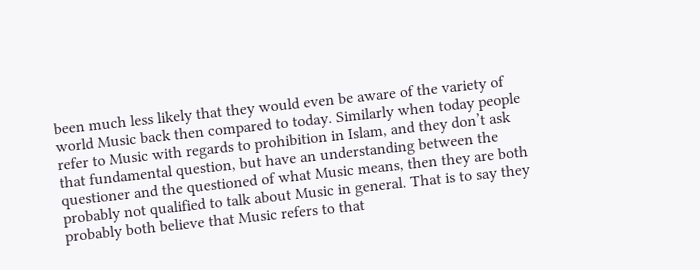been much less likely that they would even be aware of the variety of world Music back then compared to today. Similarly when today people refer to Music with regards to prohibition in Islam, and they don’t ask that fundamental question, but have an understanding between the questioner and the questioned of what Music means, then they are both probably not qualified to talk about Music in general. That is to say they probably both believe that Music refers to that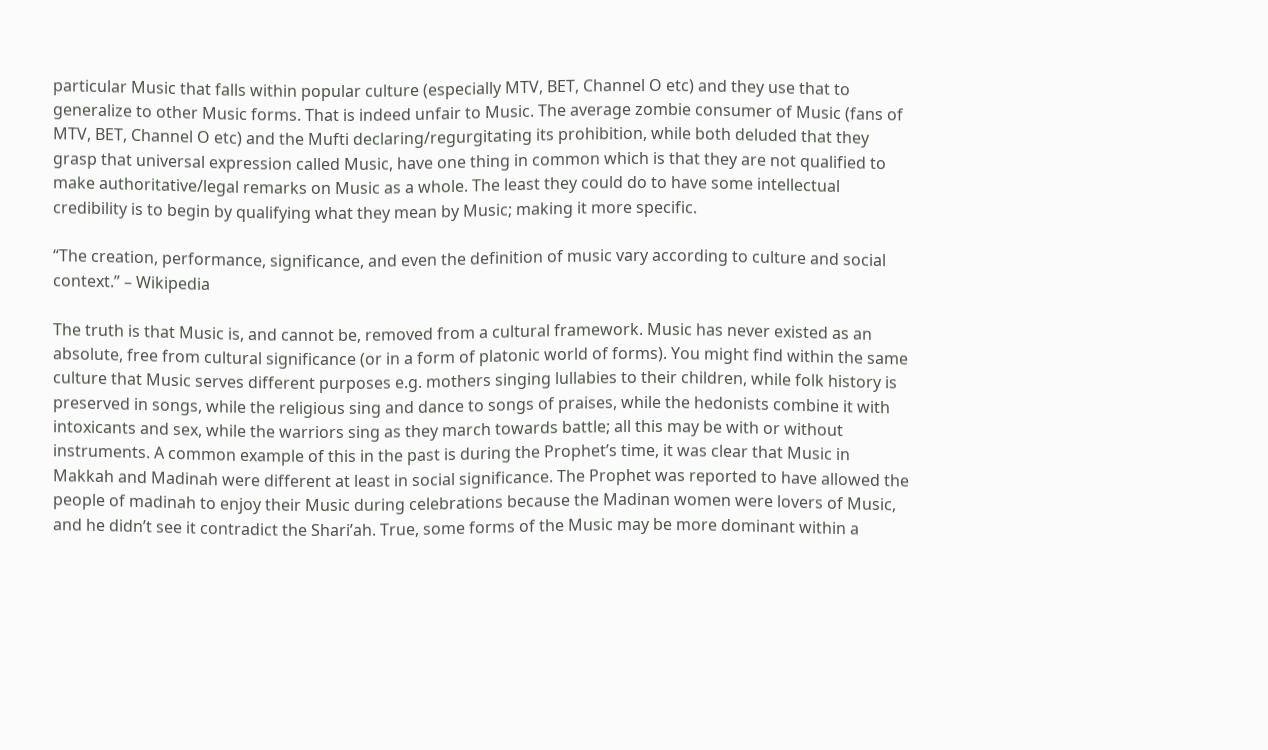particular Music that falls within popular culture (especially MTV, BET, Channel O etc) and they use that to generalize to other Music forms. That is indeed unfair to Music. The average zombie consumer of Music (fans of MTV, BET, Channel O etc) and the Mufti declaring/regurgitating its prohibition, while both deluded that they grasp that universal expression called Music, have one thing in common which is that they are not qualified to make authoritative/legal remarks on Music as a whole. The least they could do to have some intellectual credibility is to begin by qualifying what they mean by Music; making it more specific.

“The creation, performance, significance, and even the definition of music vary according to culture and social context.” – Wikipedia

The truth is that Music is, and cannot be, removed from a cultural framework. Music has never existed as an absolute, free from cultural significance (or in a form of platonic world of forms). You might find within the same culture that Music serves different purposes e.g. mothers singing lullabies to their children, while folk history is preserved in songs, while the religious sing and dance to songs of praises, while the hedonists combine it with intoxicants and sex, while the warriors sing as they march towards battle; all this may be with or without instruments. A common example of this in the past is during the Prophet’s time, it was clear that Music in Makkah and Madinah were different at least in social significance. The Prophet was reported to have allowed the people of madinah to enjoy their Music during celebrations because the Madinan women were lovers of Music, and he didn’t see it contradict the Shari’ah. True, some forms of the Music may be more dominant within a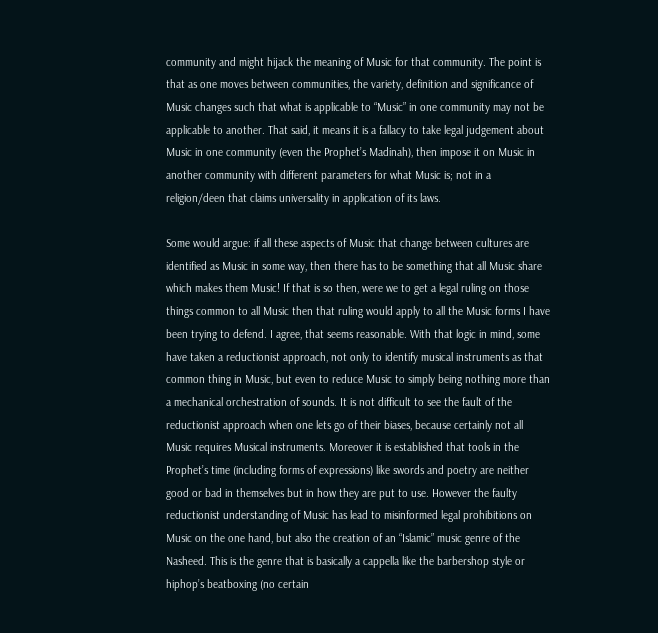community and might hijack the meaning of Music for that community. The point is that as one moves between communities, the variety, definition and significance of Music changes such that what is applicable to “Music” in one community may not be applicable to another. That said, it means it is a fallacy to take legal judgement about Music in one community (even the Prophet’s Madinah), then impose it on Music in another community with different parameters for what Music is; not in a religion/deen that claims universality in application of its laws.

Some would argue: if all these aspects of Music that change between cultures are identified as Music in some way, then there has to be something that all Music share which makes them Music! If that is so then, were we to get a legal ruling on those things common to all Music then that ruling would apply to all the Music forms I have been trying to defend. I agree, that seems reasonable. With that logic in mind, some have taken a reductionist approach, not only to identify musical instruments as that common thing in Music, but even to reduce Music to simply being nothing more than a mechanical orchestration of sounds. It is not difficult to see the fault of the reductionist approach when one lets go of their biases, because certainly not all Music requires Musical instruments. Moreover it is established that tools in the Prophet’s time (including forms of expressions) like swords and poetry are neither good or bad in themselves but in how they are put to use. However the faulty reductionist understanding of Music has lead to misinformed legal prohibitions on Music on the one hand, but also the creation of an “Islamic” music genre of the Nasheed. This is the genre that is basically a cappella like the barbershop style or hiphop’s beatboxing (no certain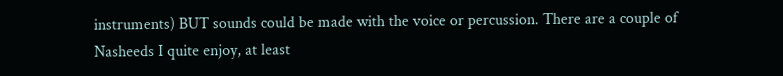instruments) BUT sounds could be made with the voice or percussion. There are a couple of Nasheeds I quite enjoy, at least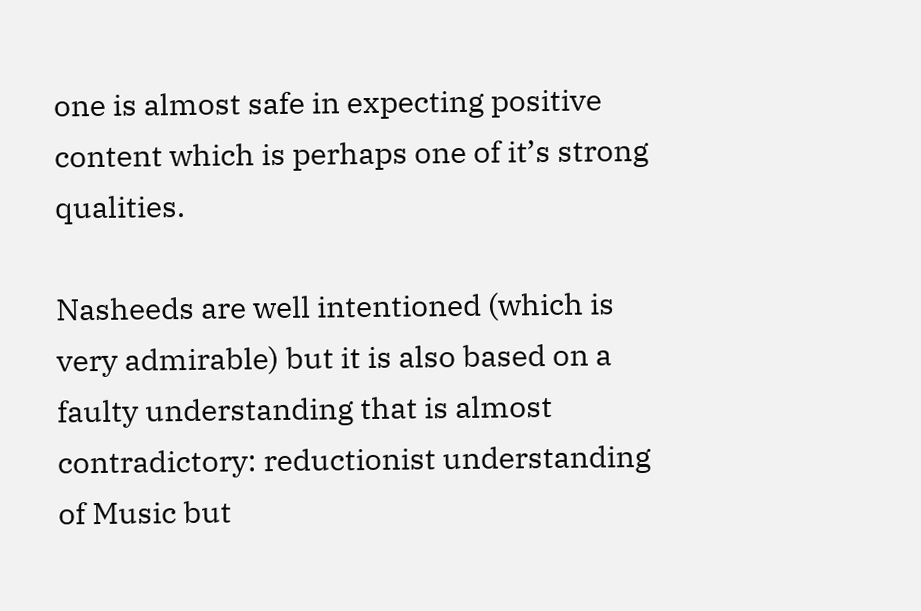one is almost safe in expecting positive content which is perhaps one of it’s strong qualities.

Nasheeds are well intentioned (which is very admirable) but it is also based on a faulty understanding that is almost contradictory: reductionist understanding of Music but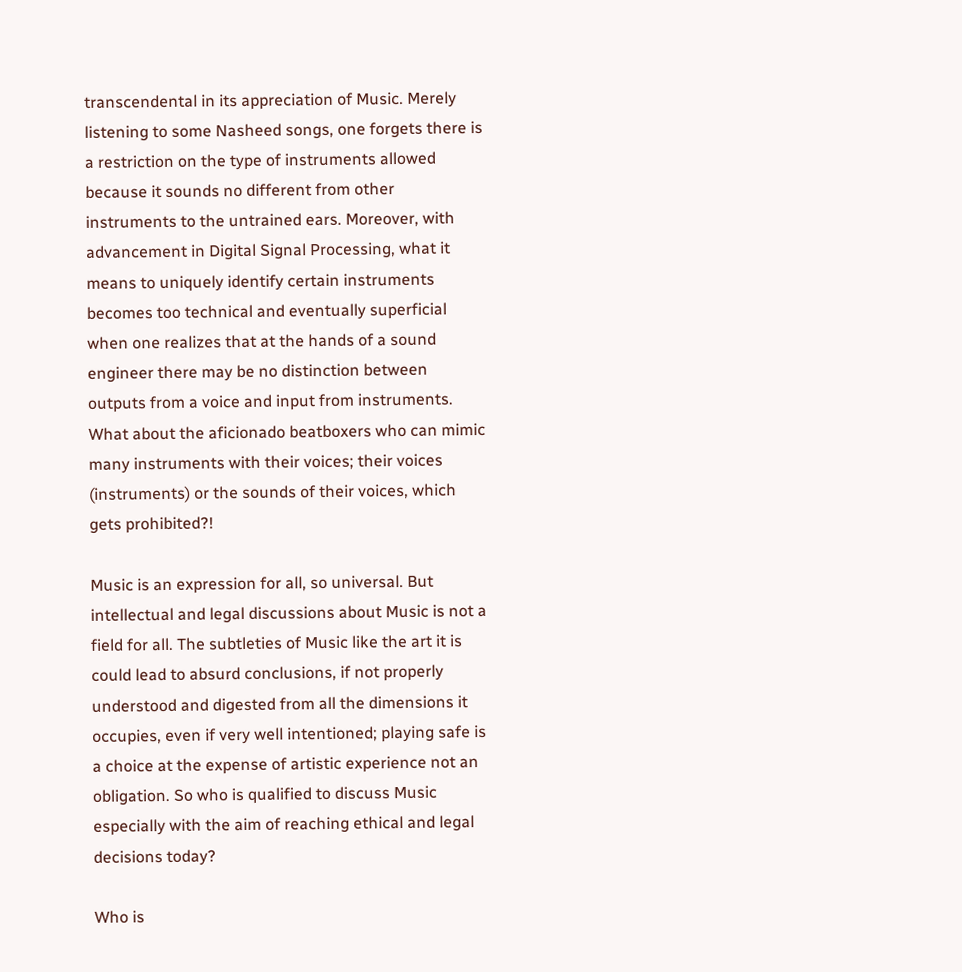transcendental in its appreciation of Music. Merely listening to some Nasheed songs, one forgets there is a restriction on the type of instruments allowed because it sounds no different from other instruments to the untrained ears. Moreover, with advancement in Digital Signal Processing, what it means to uniquely identify certain instruments becomes too technical and eventually superficial when one realizes that at the hands of a sound engineer there may be no distinction between outputs from a voice and input from instruments. What about the aficionado beatboxers who can mimic many instruments with their voices; their voices (instruments) or the sounds of their voices, which gets prohibited?!

Music is an expression for all, so universal. But intellectual and legal discussions about Music is not a field for all. The subtleties of Music like the art it is could lead to absurd conclusions, if not properly understood and digested from all the dimensions it occupies, even if very well intentioned; playing safe is a choice at the expense of artistic experience not an obligation. So who is qualified to discuss Music especially with the aim of reaching ethical and legal decisions today?

Who is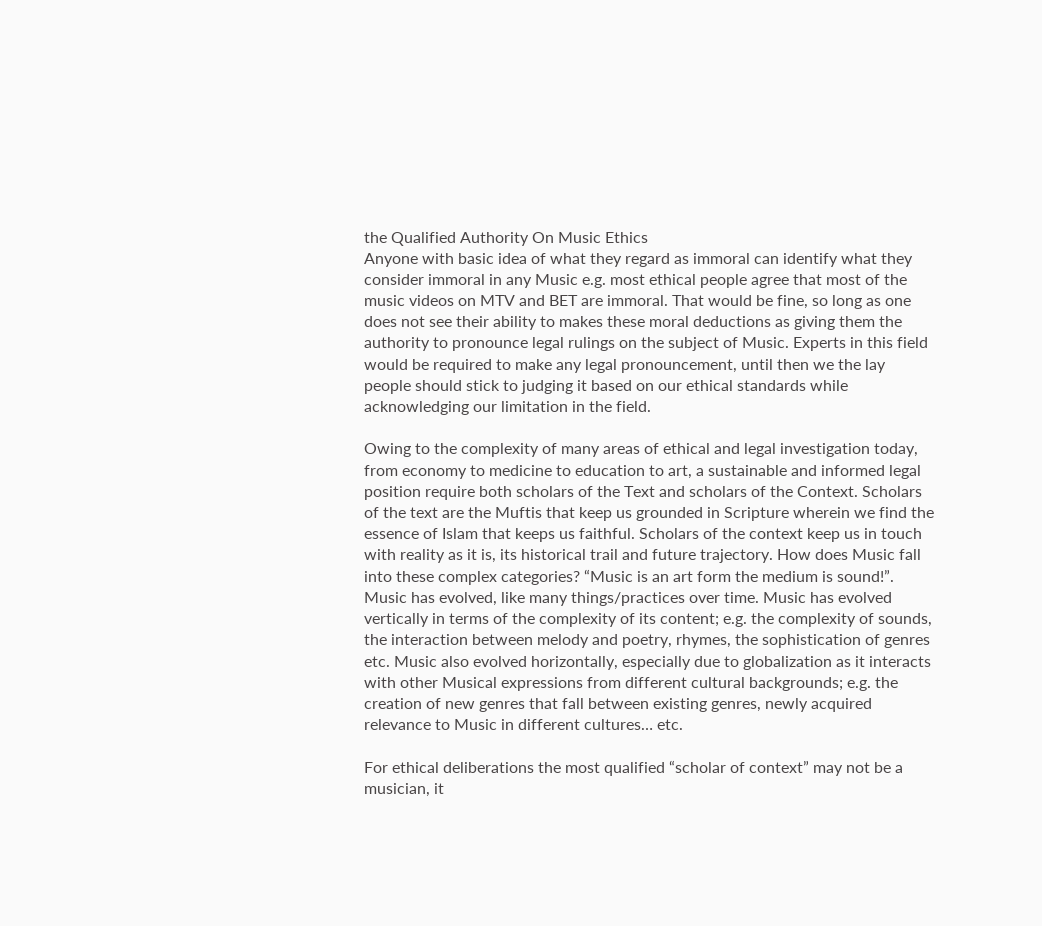the Qualified Authority On Music Ethics
Anyone with basic idea of what they regard as immoral can identify what they consider immoral in any Music e.g. most ethical people agree that most of the music videos on MTV and BET are immoral. That would be fine, so long as one does not see their ability to makes these moral deductions as giving them the authority to pronounce legal rulings on the subject of Music. Experts in this field would be required to make any legal pronouncement, until then we the lay people should stick to judging it based on our ethical standards while acknowledging our limitation in the field.

Owing to the complexity of many areas of ethical and legal investigation today, from economy to medicine to education to art, a sustainable and informed legal position require both scholars of the Text and scholars of the Context. Scholars of the text are the Muftis that keep us grounded in Scripture wherein we find the essence of Islam that keeps us faithful. Scholars of the context keep us in touch with reality as it is, its historical trail and future trajectory. How does Music fall into these complex categories? “Music is an art form the medium is sound!”. Music has evolved, like many things/practices over time. Music has evolved vertically in terms of the complexity of its content; e.g. the complexity of sounds, the interaction between melody and poetry, rhymes, the sophistication of genres etc. Music also evolved horizontally, especially due to globalization as it interacts with other Musical expressions from different cultural backgrounds; e.g. the creation of new genres that fall between existing genres, newly acquired relevance to Music in different cultures… etc.

For ethical deliberations the most qualified “scholar of context” may not be a musician, it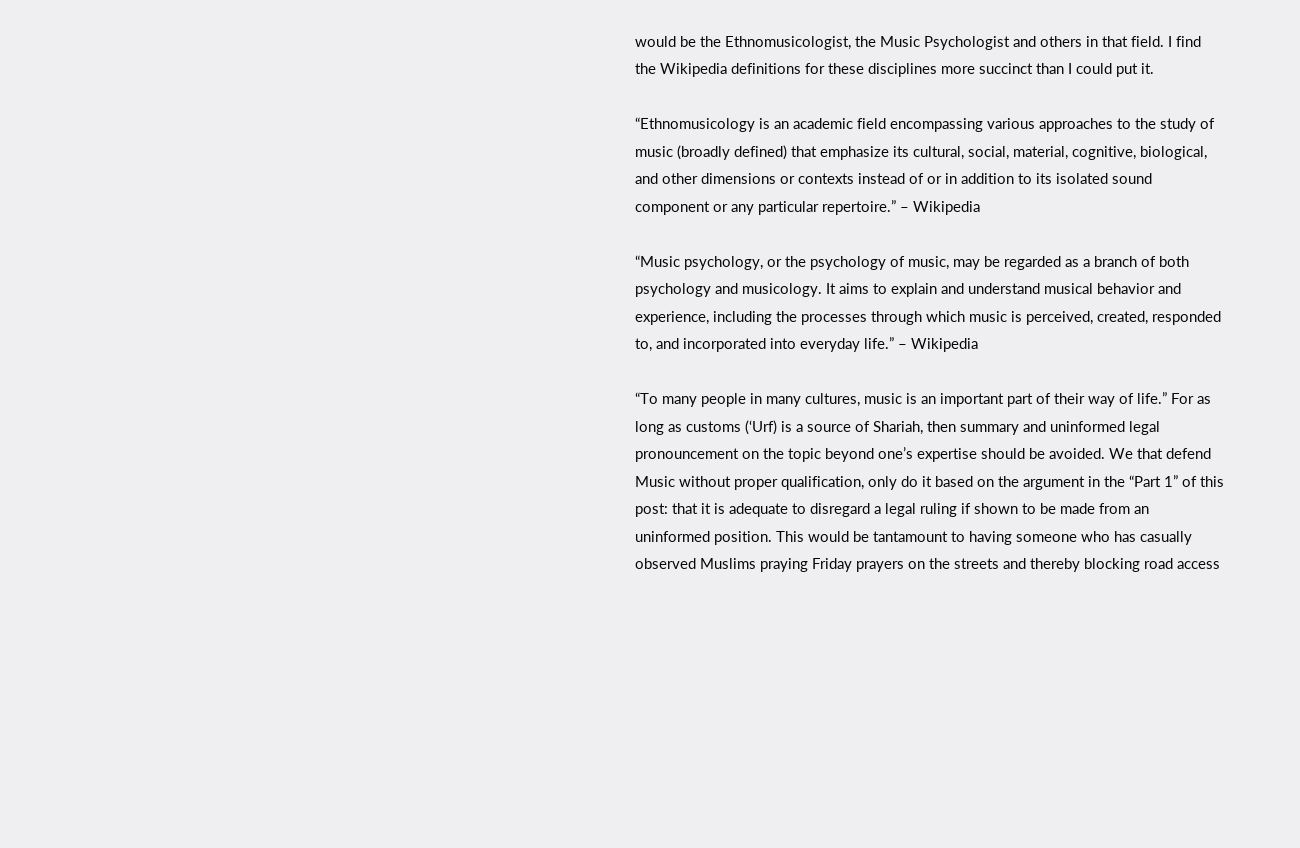would be the Ethnomusicologist, the Music Psychologist and others in that field. I find the Wikipedia definitions for these disciplines more succinct than I could put it.

“Ethnomusicology is an academic field encompassing various approaches to the study of music (broadly defined) that emphasize its cultural, social, material, cognitive, biological, and other dimensions or contexts instead of or in addition to its isolated sound component or any particular repertoire.” – Wikipedia

“Music psychology, or the psychology of music, may be regarded as a branch of both psychology and musicology. It aims to explain and understand musical behavior and experience, including the processes through which music is perceived, created, responded to, and incorporated into everyday life.” – Wikipedia

“To many people in many cultures, music is an important part of their way of life.” For as long as customs (‘Urf) is a source of Shariah, then summary and uninformed legal pronouncement on the topic beyond one’s expertise should be avoided. We that defend Music without proper qualification, only do it based on the argument in the “Part 1” of this post: that it is adequate to disregard a legal ruling if shown to be made from an uninformed position. This would be tantamount to having someone who has casually observed Muslims praying Friday prayers on the streets and thereby blocking road access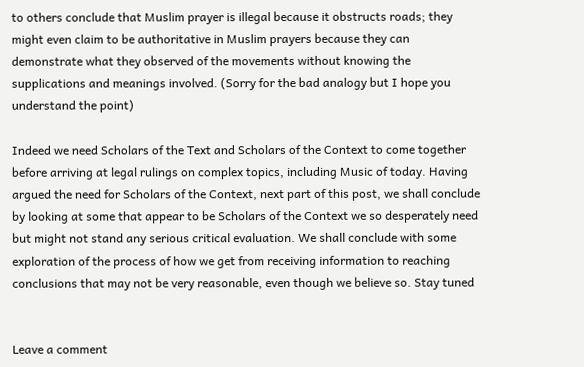to others conclude that Muslim prayer is illegal because it obstructs roads; they might even claim to be authoritative in Muslim prayers because they can demonstrate what they observed of the movements without knowing the supplications and meanings involved. (Sorry for the bad analogy but I hope you understand the point)

Indeed we need Scholars of the Text and Scholars of the Context to come together before arriving at legal rulings on complex topics, including Music of today. Having argued the need for Scholars of the Context, next part of this post, we shall conclude by looking at some that appear to be Scholars of the Context we so desperately need but might not stand any serious critical evaluation. We shall conclude with some exploration of the process of how we get from receiving information to reaching conclusions that may not be very reasonable, even though we believe so. Stay tuned


Leave a comment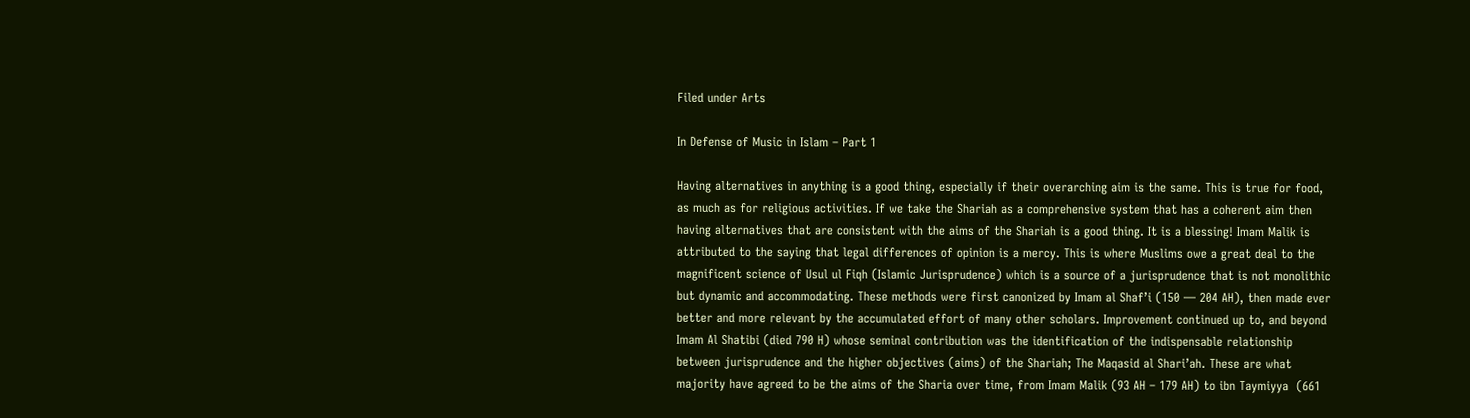Filed under Arts

In Defense of Music in Islam – Part 1

Having alternatives in anything is a good thing, especially if their overarching aim is the same. This is true for food, as much as for religious activities. If we take the Shariah as a comprehensive system that has a coherent aim then having alternatives that are consistent with the aims of the Shariah is a good thing. It is a blessing! Imam Malik is attributed to the saying that legal differences of opinion is a mercy. This is where Muslims owe a great deal to the magnificent science of Usul ul Fiqh (Islamic Jurisprudence) which is a source of a jurisprudence that is not monolithic but dynamic and accommodating. These methods were first canonized by Imam al Shaf’i (150 — 204 AH), then made ever better and more relevant by the accumulated effort of many other scholars. Improvement continued up to, and beyond Imam Al Shatibi (died 790 H) whose seminal contribution was the identification of the indispensable relationship between jurisprudence and the higher objectives (aims) of the Shariah; The Maqasid al Shari’ah. These are what majority have agreed to be the aims of the Sharia over time, from Imam Malik (93 AH – 179 AH) to ibn Taymiyya  (661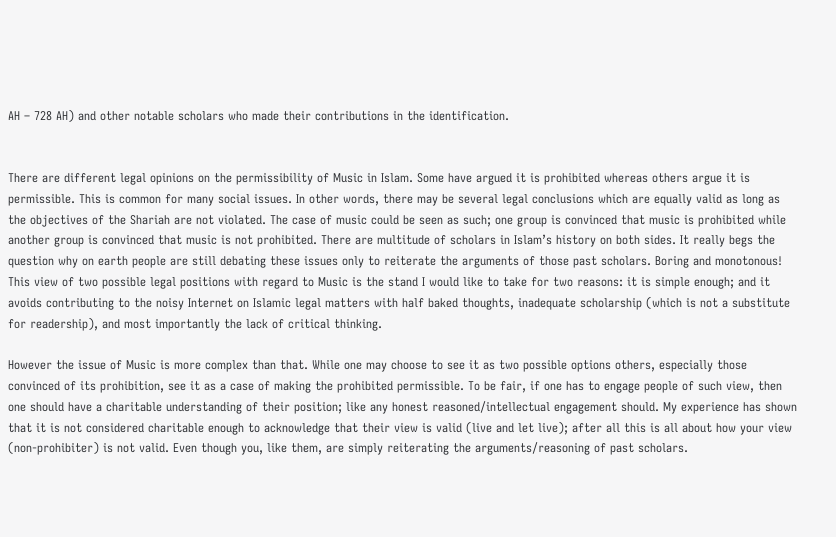AH – 728 AH) and other notable scholars who made their contributions in the identification.


There are different legal opinions on the permissibility of Music in Islam. Some have argued it is prohibited whereas others argue it is permissible. This is common for many social issues. In other words, there may be several legal conclusions which are equally valid as long as the objectives of the Shariah are not violated. The case of music could be seen as such; one group is convinced that music is prohibited while another group is convinced that music is not prohibited. There are multitude of scholars in Islam’s history on both sides. It really begs the question why on earth people are still debating these issues only to reiterate the arguments of those past scholars. Boring and monotonous! This view of two possible legal positions with regard to Music is the stand I would like to take for two reasons: it is simple enough; and it avoids contributing to the noisy Internet on Islamic legal matters with half baked thoughts, inadequate scholarship (which is not a substitute for readership), and most importantly the lack of critical thinking.

However the issue of Music is more complex than that. While one may choose to see it as two possible options others, especially those convinced of its prohibition, see it as a case of making the prohibited permissible. To be fair, if one has to engage people of such view, then one should have a charitable understanding of their position; like any honest reasoned/intellectual engagement should. My experience has shown that it is not considered charitable enough to acknowledge that their view is valid (live and let live); after all this is all about how your view (non-prohibiter) is not valid. Even though you, like them, are simply reiterating the arguments/reasoning of past scholars.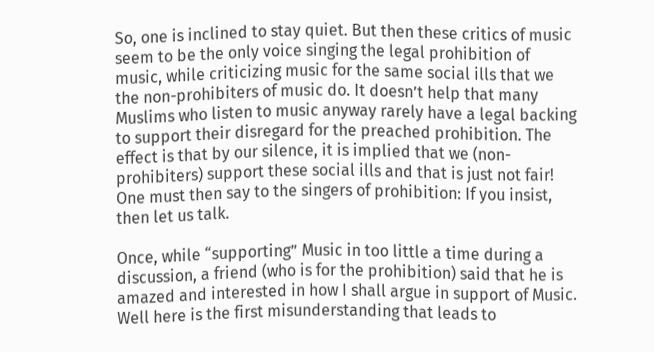So, one is inclined to stay quiet. But then these critics of music seem to be the only voice singing the legal prohibition of music, while criticizing music for the same social ills that we the non-prohibiters of music do. It doesn’t help that many Muslims who listen to music anyway rarely have a legal backing to support their disregard for the preached prohibition. The effect is that by our silence, it is implied that we (non-prohibiters) support these social ills and that is just not fair! One must then say to the singers of prohibition: If you insist, then let us talk.

Once, while “supporting” Music in too little a time during a discussion, a friend (who is for the prohibition) said that he is amazed and interested in how I shall argue in support of Music. Well here is the first misunderstanding that leads to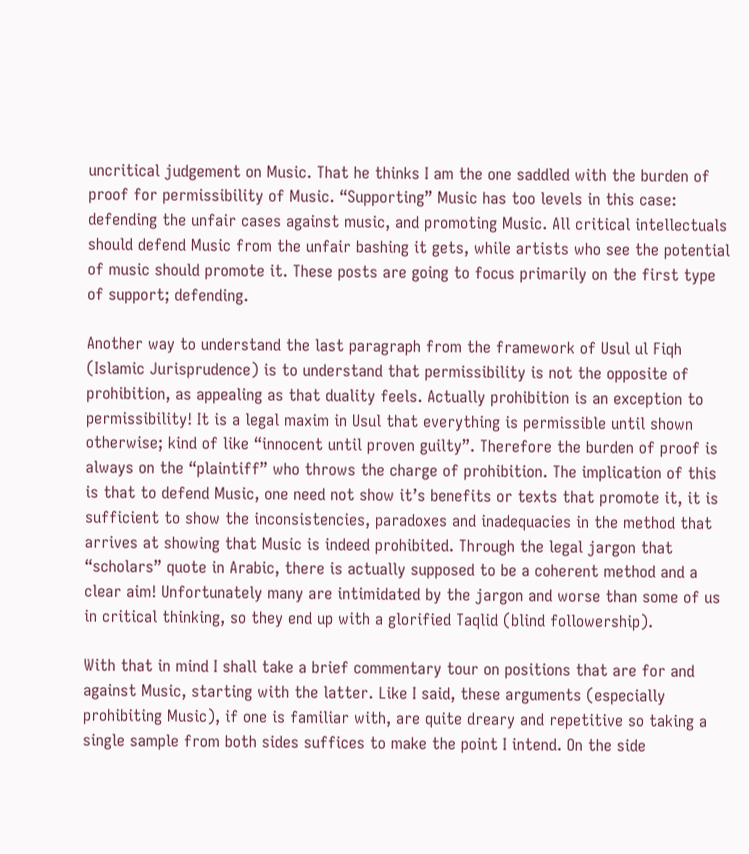uncritical judgement on Music. That he thinks I am the one saddled with the burden of proof for permissibility of Music. “Supporting” Music has too levels in this case: defending the unfair cases against music, and promoting Music. All critical intellectuals should defend Music from the unfair bashing it gets, while artists who see the potential of music should promote it. These posts are going to focus primarily on the first type of support; defending.

Another way to understand the last paragraph from the framework of Usul ul Fiqh (Islamic Jurisprudence) is to understand that permissibility is not the opposite of prohibition, as appealing as that duality feels. Actually prohibition is an exception to permissibility! It is a legal maxim in Usul that everything is permissible until shown otherwise; kind of like “innocent until proven guilty”. Therefore the burden of proof is always on the “plaintiff” who throws the charge of prohibition. The implication of this is that to defend Music, one need not show it’s benefits or texts that promote it, it is sufficient to show the inconsistencies, paradoxes and inadequacies in the method that arrives at showing that Music is indeed prohibited. Through the legal jargon that “scholars” quote in Arabic, there is actually supposed to be a coherent method and a clear aim! Unfortunately many are intimidated by the jargon and worse than some of us in critical thinking, so they end up with a glorified Taqlid (blind followership).

With that in mind I shall take a brief commentary tour on positions that are for and against Music, starting with the latter. Like I said, these arguments (especially prohibiting Music), if one is familiar with, are quite dreary and repetitive so taking a single sample from both sides suffices to make the point I intend. On the side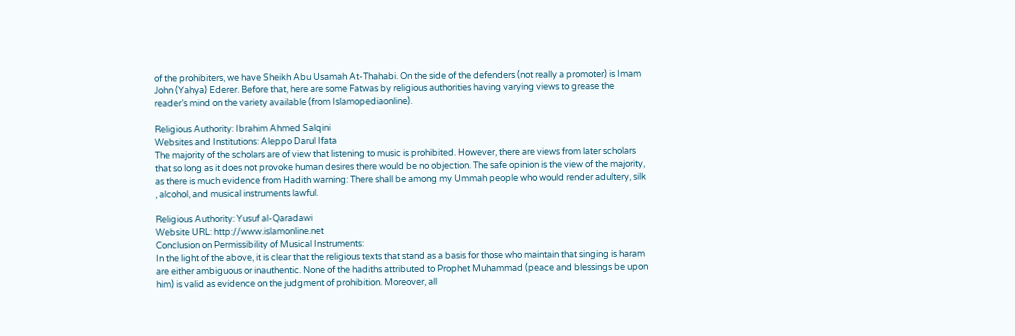of the prohibiters, we have Sheikh Abu Usamah At-Thahabi. On the side of the defenders (not really a promoter) is Imam John (Yahya) Ederer. Before that, here are some Fatwas by religious authorities having varying views to grease the reader’s mind on the variety available (from Islamopediaonline).

Religious Authority: Ibrahim Ahmed Salqini
Websites and Institutions: Aleppo Darul Ifata
The majority of the scholars are of view that listening to music is prohibited. However, there are views from later scholars that so long as it does not provoke human desires there would be no objection. The safe opinion is the view of the majority, as there is much evidence from Hadith warning: There shall be among my Ummah people who would render adultery, silk , alcohol, and musical instruments lawful.

Religious Authority: Yusuf al-Qaradawi
Website URL: http://www.islamonline.net
Conclusion on Permissibility of Musical Instruments:
In the light of the above, it is clear that the religious texts that stand as a basis for those who maintain that singing is haram are either ambiguous or inauthentic. None of the hadiths attributed to Prophet Muhammad (peace and blessings be upon him) is valid as evidence on the judgment of prohibition. Moreover, all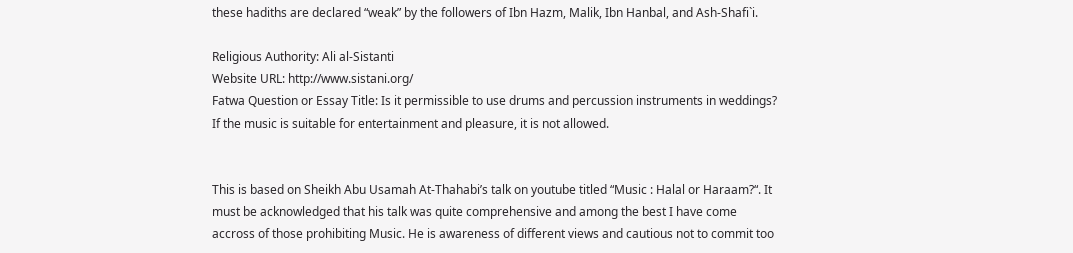these hadiths are declared “weak” by the followers of Ibn Hazm, Malik, Ibn Hanbal, and Ash-Shafi`i.

Religious Authority: Ali al-Sistanti
Website URL: http://www.sistani.org/
Fatwa Question or Essay Title: Is it permissible to use drums and percussion instruments in weddings?
If the music is suitable for entertainment and pleasure, it is not allowed.


This is based on Sheikh Abu Usamah At-Thahabi’s talk on youtube titled “Music : Halal or Haraam?“. It must be acknowledged that his talk was quite comprehensive and among the best I have come accross of those prohibiting Music. He is awareness of different views and cautious not to commit too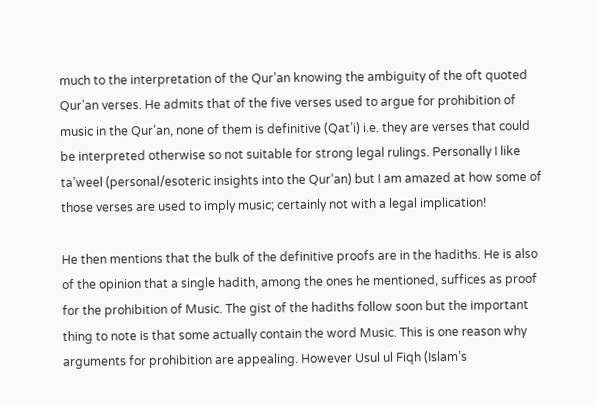much to the interpretation of the Qur’an knowing the ambiguity of the oft quoted Qur’an verses. He admits that of the five verses used to argue for prohibition of music in the Qur’an, none of them is definitive (Qat’i) i.e. they are verses that could be interpreted otherwise so not suitable for strong legal rulings. Personally I like ta’weel (personal/esoteric insights into the Qur’an) but I am amazed at how some of those verses are used to imply music; certainly not with a legal implication!

He then mentions that the bulk of the definitive proofs are in the hadiths. He is also of the opinion that a single hadith, among the ones he mentioned, suffices as proof for the prohibition of Music. The gist of the hadiths follow soon but the important thing to note is that some actually contain the word Music. This is one reason why arguments for prohibition are appealing. However Usul ul Fiqh (Islam’s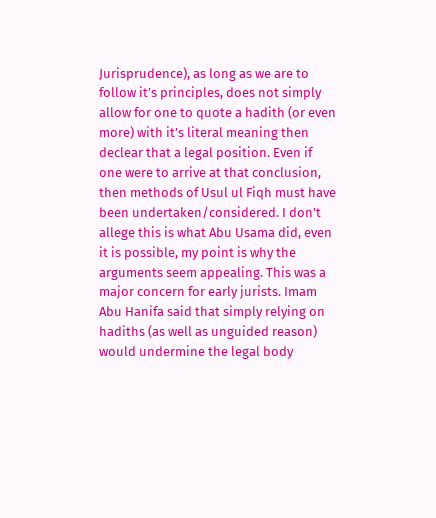Jurisprudence), as long as we are to follow it’s principles, does not simply allow for one to quote a hadith (or even more) with it’s literal meaning then declear that a legal position. Even if one were to arrive at that conclusion, then methods of Usul ul Fiqh must have been undertaken/considered. I don’t allege this is what Abu Usama did, even it is possible, my point is why the arguments seem appealing. This was a major concern for early jurists. Imam Abu Hanifa said that simply relying on hadiths (as well as unguided reason) would undermine the legal body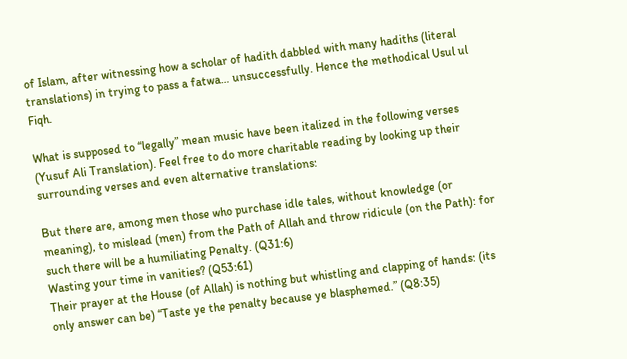of Islam, after witnessing how a scholar of hadith dabbled with many hadiths (literal translations) in trying to pass a fatwa… unsuccessfully. Hence the methodical Usul ul Fiqh.

What is supposed to “legally” mean music have been italized in the following verses (Yusuf Ali Translation). Feel free to do more charitable reading by looking up their surrounding verses and even alternative translations:

But there are, among men those who purchase idle tales, without knowledge (or meaning), to mislead (men) from the Path of Allah and throw ridicule (on the Path): for such there will be a humiliating Penalty. (Q31:6)
Wasting your time in vanities? (Q53:61)
Their prayer at the House (of Allah) is nothing but whistling and clapping of hands: (its only answer can be) “Taste ye the penalty because ye blasphemed.” (Q8:35)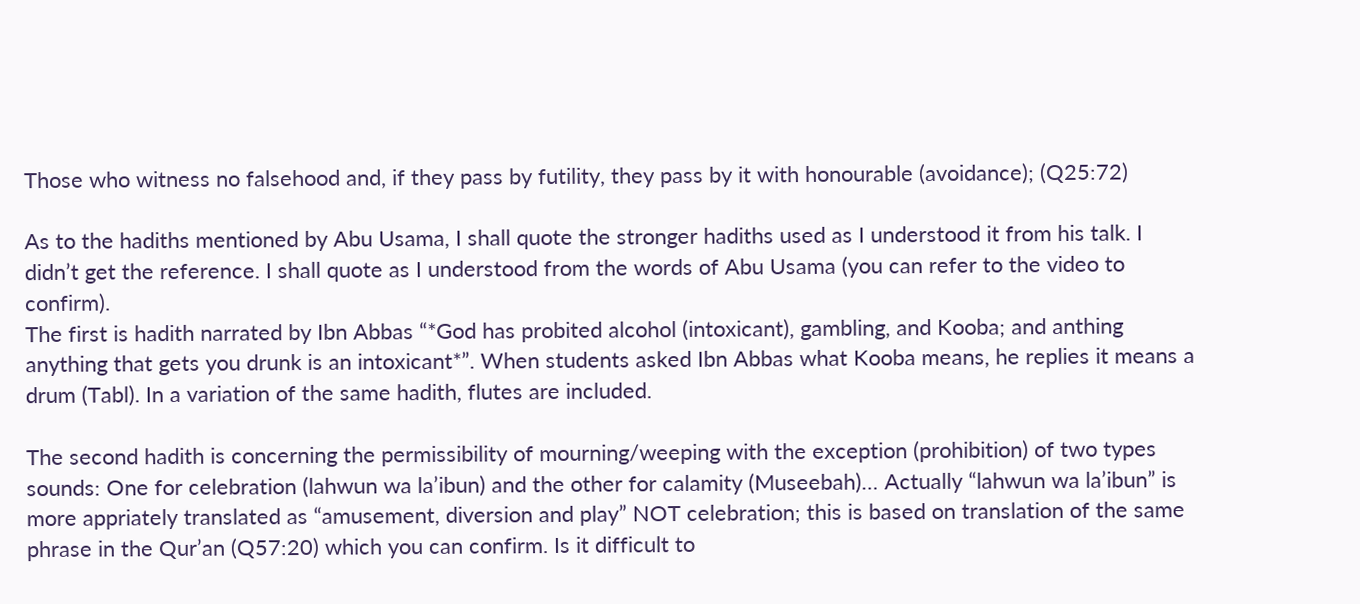Those who witness no falsehood and, if they pass by futility, they pass by it with honourable (avoidance); (Q25:72)

As to the hadiths mentioned by Abu Usama, I shall quote the stronger hadiths used as I understood it from his talk. I didn’t get the reference. I shall quote as I understood from the words of Abu Usama (you can refer to the video to confirm).
The first is hadith narrated by Ibn Abbas “*God has probited alcohol (intoxicant), gambling, and Kooba; and anthing anything that gets you drunk is an intoxicant*”. When students asked Ibn Abbas what Kooba means, he replies it means a drum (Tabl). In a variation of the same hadith, flutes are included.

The second hadith is concerning the permissibility of mourning/weeping with the exception (prohibition) of two types sounds: One for celebration (lahwun wa la’ibun) and the other for calamity (Museebah)… Actually “lahwun wa la’ibun” is more appriately translated as “amusement, diversion and play” NOT celebration; this is based on translation of the same phrase in the Qur’an (Q57:20) which you can confirm. Is it difficult to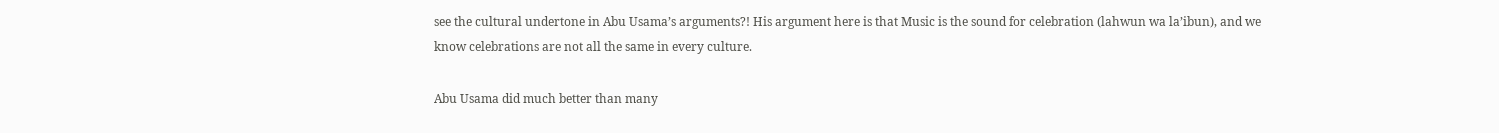see the cultural undertone in Abu Usama’s arguments?! His argument here is that Music is the sound for celebration (lahwun wa la’ibun), and we know celebrations are not all the same in every culture.

Abu Usama did much better than many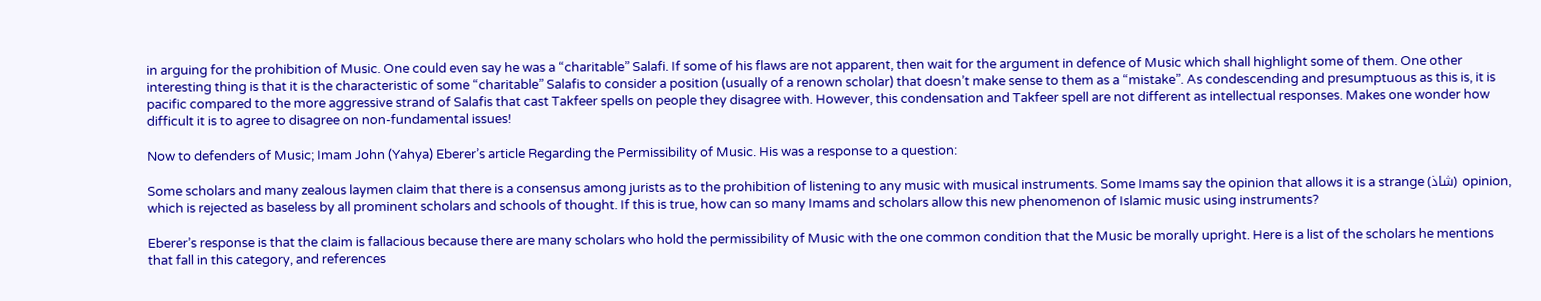in arguing for the prohibition of Music. One could even say he was a “charitable” Salafi. If some of his flaws are not apparent, then wait for the argument in defence of Music which shall highlight some of them. One other interesting thing is that it is the characteristic of some “charitable” Salafis to consider a position (usually of a renown scholar) that doesn’t make sense to them as a “mistake”. As condescending and presumptuous as this is, it is pacific compared to the more aggressive strand of Salafis that cast Takfeer spells on people they disagree with. However, this condensation and Takfeer spell are not different as intellectual responses. Makes one wonder how difficult it is to agree to disagree on non-fundamental issues!

Now to defenders of Music; Imam John (Yahya) Eberer’s article Regarding the Permissibility of Music. His was a response to a question:

Some scholars and many zealous laymen claim that there is a consensus among jurists as to the prohibition of listening to any music with musical instruments. Some Imams say the opinion that allows it is a strange (شاذ) opinion, which is rejected as baseless by all prominent scholars and schools of thought. If this is true, how can so many Imams and scholars allow this new phenomenon of Islamic music using instruments?

Eberer’s response is that the claim is fallacious because there are many scholars who hold the permissibility of Music with the one common condition that the Music be morally upright. Here is a list of the scholars he mentions that fall in this category, and references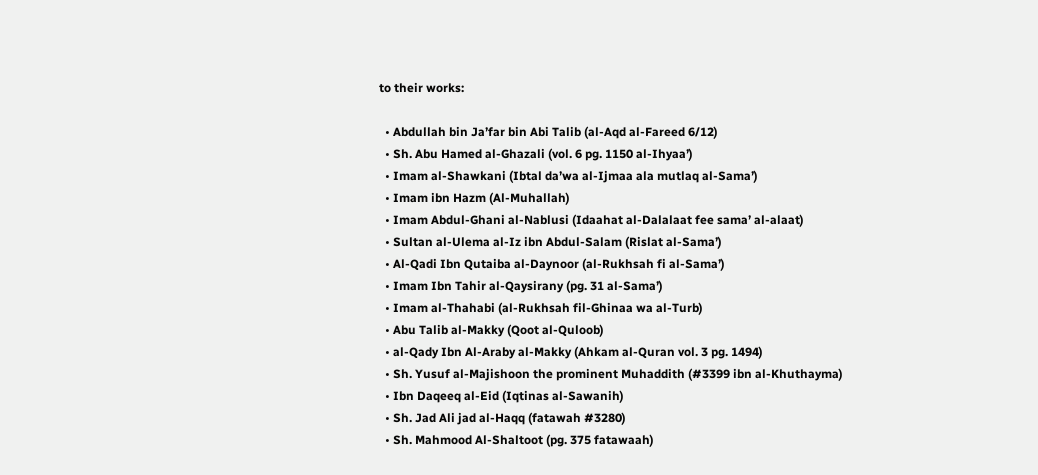to their works:

  • Abdullah bin Ja’far bin Abi Talib (al-Aqd al-Fareed 6/12)
  • Sh. Abu Hamed al-Ghazali (vol. 6 pg. 1150 al-Ihyaa’)
  • Imam al-Shawkani (Ibtal da’wa al-Ijmaa ala mutlaq al-Sama’)
  • Imam ibn Hazm (Al-Muhallah)
  • Imam Abdul-Ghani al-Nablusi (Idaahat al-Dalalaat fee sama’ al-alaat)
  • Sultan al-Ulema al-Iz ibn Abdul-Salam (Rislat al-Sama’)
  • Al-Qadi Ibn Qutaiba al-Daynoor (al-Rukhsah fi al-Sama’)
  • Imam Ibn Tahir al-Qaysirany (pg. 31 al-Sama’)
  • Imam al-Thahabi (al-Rukhsah fil-Ghinaa wa al-Turb)
  • Abu Talib al-Makky (Qoot al-Quloob)
  • al-Qady Ibn Al-Araby al-Makky (Ahkam al-Quran vol. 3 pg. 1494)
  • Sh. Yusuf al-Majishoon the prominent Muhaddith (#3399 ibn al-Khuthayma)
  • Ibn Daqeeq al-Eid (Iqtinas al-Sawanih)
  • Sh. Jad Ali jad al-Haqq (fatawah #3280)
  • Sh. Mahmood Al-Shaltoot (pg. 375 fatawaah)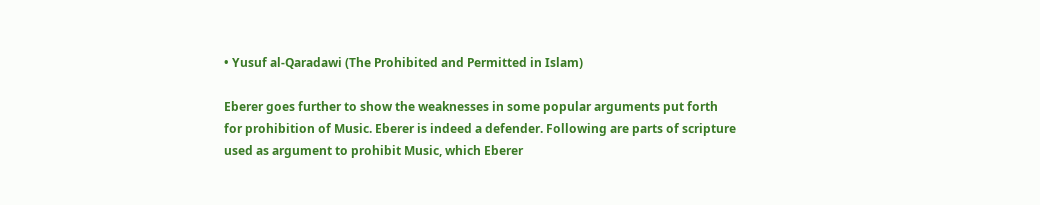• Yusuf al-Qaradawi (The Prohibited and Permitted in Islam)

Eberer goes further to show the weaknesses in some popular arguments put forth for prohibition of Music. Eberer is indeed a defender. Following are parts of scripture used as argument to prohibit Music, which Eberer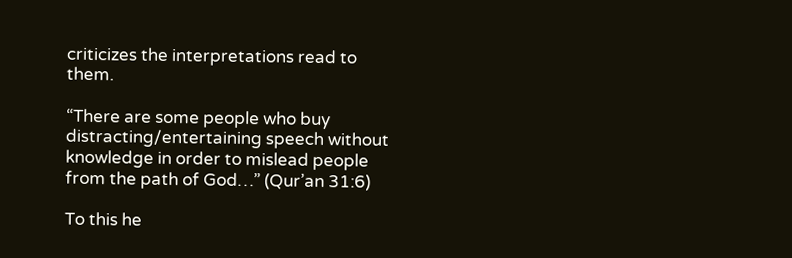criticizes the interpretations read to them.

“There are some people who buy distracting/entertaining speech without knowledge in order to mislead people from the path of God…” (Qur’an 31:6)

To this he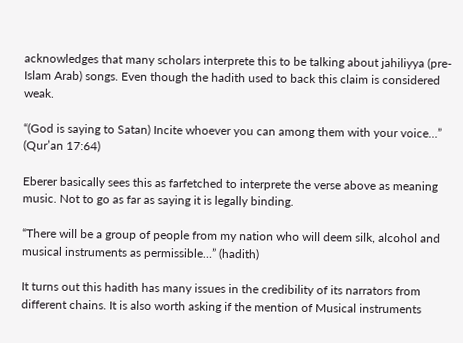acknowledges that many scholars interprete this to be talking about jahiliyya (pre-Islam Arab) songs. Even though the hadith used to back this claim is considered weak.

“(God is saying to Satan) Incite whoever you can among them with your voice…” (Qur’an 17:64)

Eberer basically sees this as farfetched to interprete the verse above as meaning music. Not to go as far as saying it is legally binding.

“There will be a group of people from my nation who will deem silk, alcohol and musical instruments as permissible…” (hadith)

It turns out this hadith has many issues in the credibility of its narrators from different chains. It is also worth asking if the mention of Musical instruments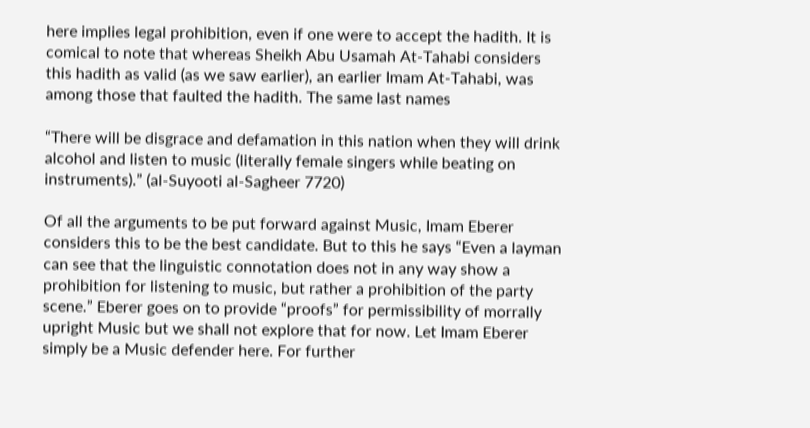here implies legal prohibition, even if one were to accept the hadith. It is comical to note that whereas Sheikh Abu Usamah At-Tahabi considers this hadith as valid (as we saw earlier), an earlier Imam At-Tahabi, was among those that faulted the hadith. The same last names

“There will be disgrace and defamation in this nation when they will drink alcohol and listen to music (literally female singers while beating on instruments).” (al-Suyooti al-Sagheer 7720)

Of all the arguments to be put forward against Music, Imam Eberer considers this to be the best candidate. But to this he says “Even a layman can see that the linguistic connotation does not in any way show a prohibition for listening to music, but rather a prohibition of the party scene.” Eberer goes on to provide “proofs” for permissibility of morrally upright Music but we shall not explore that for now. Let Imam Eberer simply be a Music defender here. For further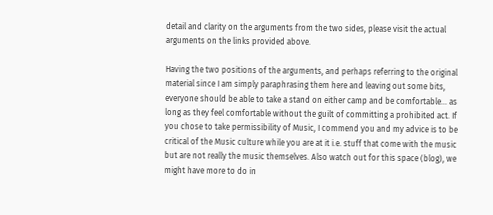detail and clarity on the arguments from the two sides, please visit the actual arguments on the links provided above.

Having the two positions of the arguments, and perhaps referring to the original material since I am simply paraphrasing them here and leaving out some bits, everyone should be able to take a stand on either camp and be comfortable… as long as they feel comfortable without the guilt of committing a prohibited act. If you chose to take permissibility of Music, I commend you and my advice is to be critical of the Music culture while you are at it i.e. stuff that come with the music but are not really the music themselves. Also watch out for this space (blog), we might have more to do in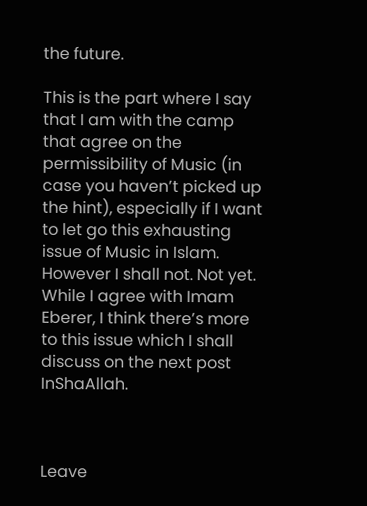the future.

This is the part where I say that I am with the camp that agree on the permissibility of Music (in case you haven’t picked up the hint), especially if I want to let go this exhausting issue of Music in Islam. However I shall not. Not yet. While I agree with Imam Eberer, I think there’s more to this issue which I shall discuss on the next post InShaAllah.



Leave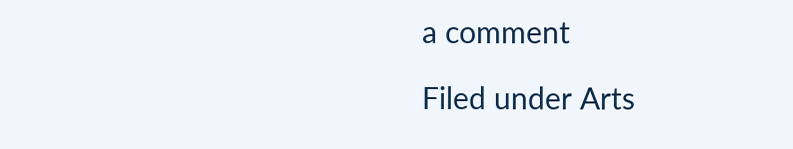a comment

Filed under Arts